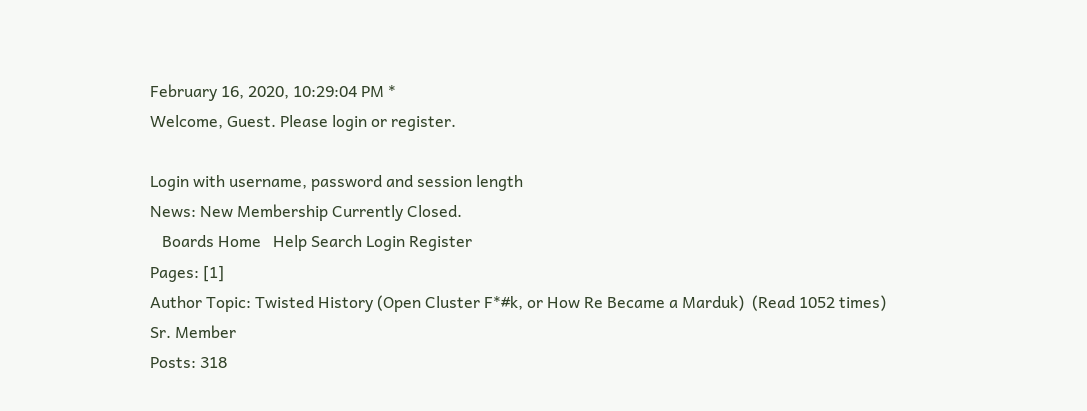February 16, 2020, 10:29:04 PM *
Welcome, Guest. Please login or register.

Login with username, password and session length
News: New Membership Currently Closed.
   Boards Home   Help Search Login Register
Pages: [1]
Author Topic: Twisted History (Open Cluster F*#k, or How Re Became a Marduk)  (Read 1052 times)
Sr. Member
Posts: 318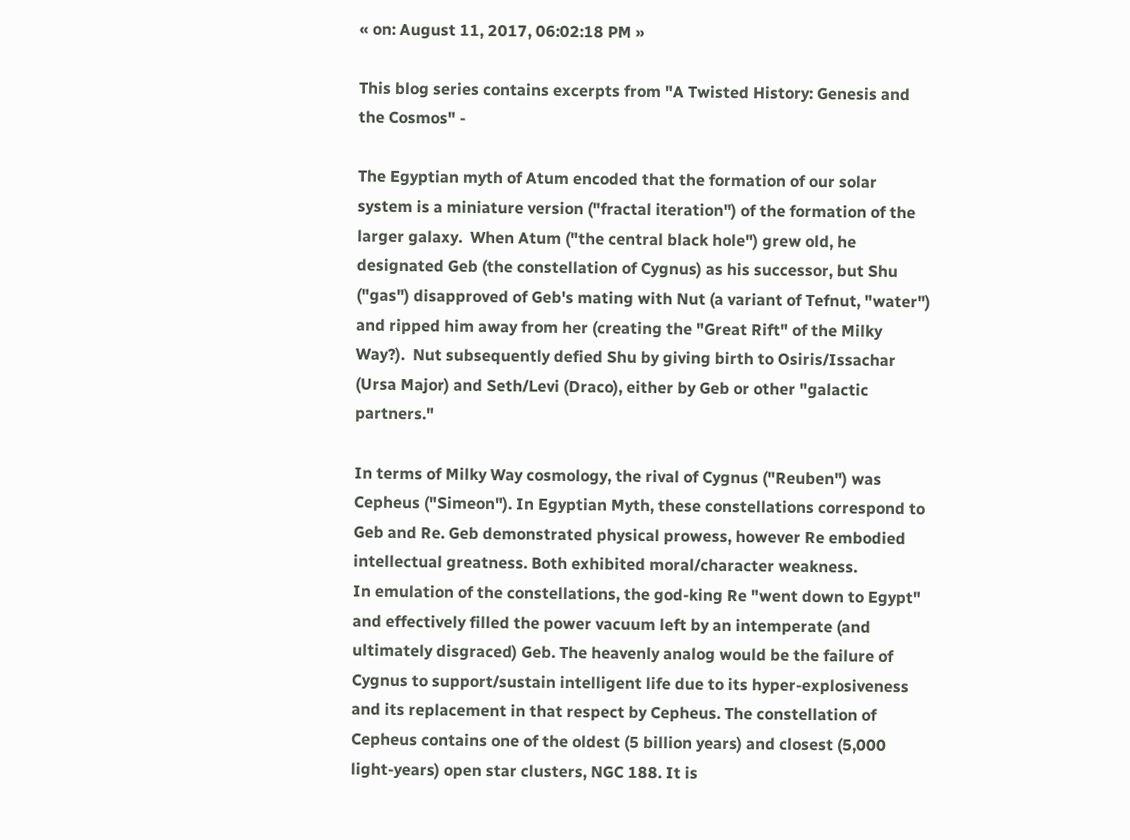« on: August 11, 2017, 06:02:18 PM »

This blog series contains excerpts from "A Twisted History: Genesis and the Cosmos" -

The Egyptian myth of Atum encoded that the formation of our solar system is a miniature version ("fractal iteration") of the formation of the larger galaxy.  When Atum ("the central black hole") grew old, he designated Geb (the constellation of Cygnus) as his successor, but Shu ("gas") disapproved of Geb's mating with Nut (a variant of Tefnut, "water") and ripped him away from her (creating the "Great Rift" of the Milky Way?).  Nut subsequently defied Shu by giving birth to Osiris/Issachar (Ursa Major) and Seth/Levi (Draco), either by Geb or other "galactic partners."

In terms of Milky Way cosmology, the rival of Cygnus ("Reuben") was Cepheus ("Simeon"). In Egyptian Myth, these constellations correspond to Geb and Re. Geb demonstrated physical prowess, however Re embodied intellectual greatness. Both exhibited moral/character weakness.
In emulation of the constellations, the god-king Re "went down to Egypt" and effectively filled the power vacuum left by an intemperate (and ultimately disgraced) Geb. The heavenly analog would be the failure of Cygnus to support/sustain intelligent life due to its hyper-explosiveness and its replacement in that respect by Cepheus. The constellation of Cepheus contains one of the oldest (5 billion years) and closest (5,000 light-years) open star clusters, NGC 188. It is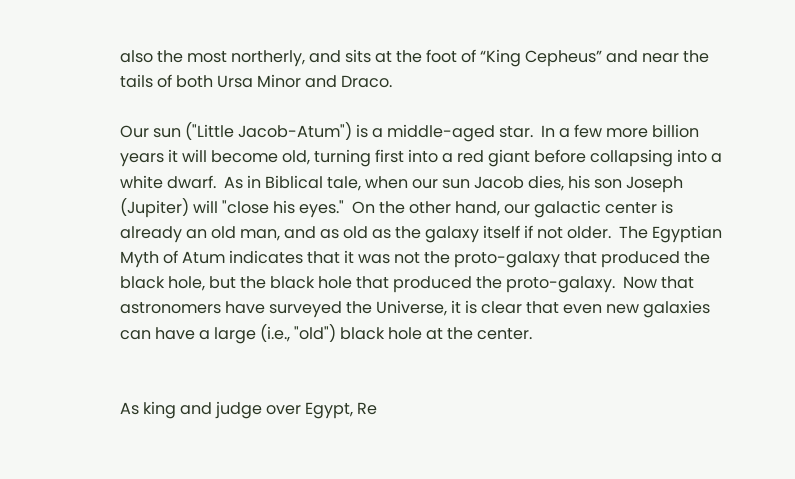also the most northerly, and sits at the foot of “King Cepheus” and near the tails of both Ursa Minor and Draco.

Our sun ("Little Jacob-Atum") is a middle-aged star.  In a few more billion years it will become old, turning first into a red giant before collapsing into a white dwarf.  As in Biblical tale, when our sun Jacob dies, his son Joseph (Jupiter) will "close his eyes."  On the other hand, our galactic center is already an old man, and as old as the galaxy itself if not older.  The Egyptian Myth of Atum indicates that it was not the proto-galaxy that produced the black hole, but the black hole that produced the proto-galaxy.  Now that astronomers have surveyed the Universe, it is clear that even new galaxies can have a large (i.e., "old") black hole at the center.


As king and judge over Egypt, Re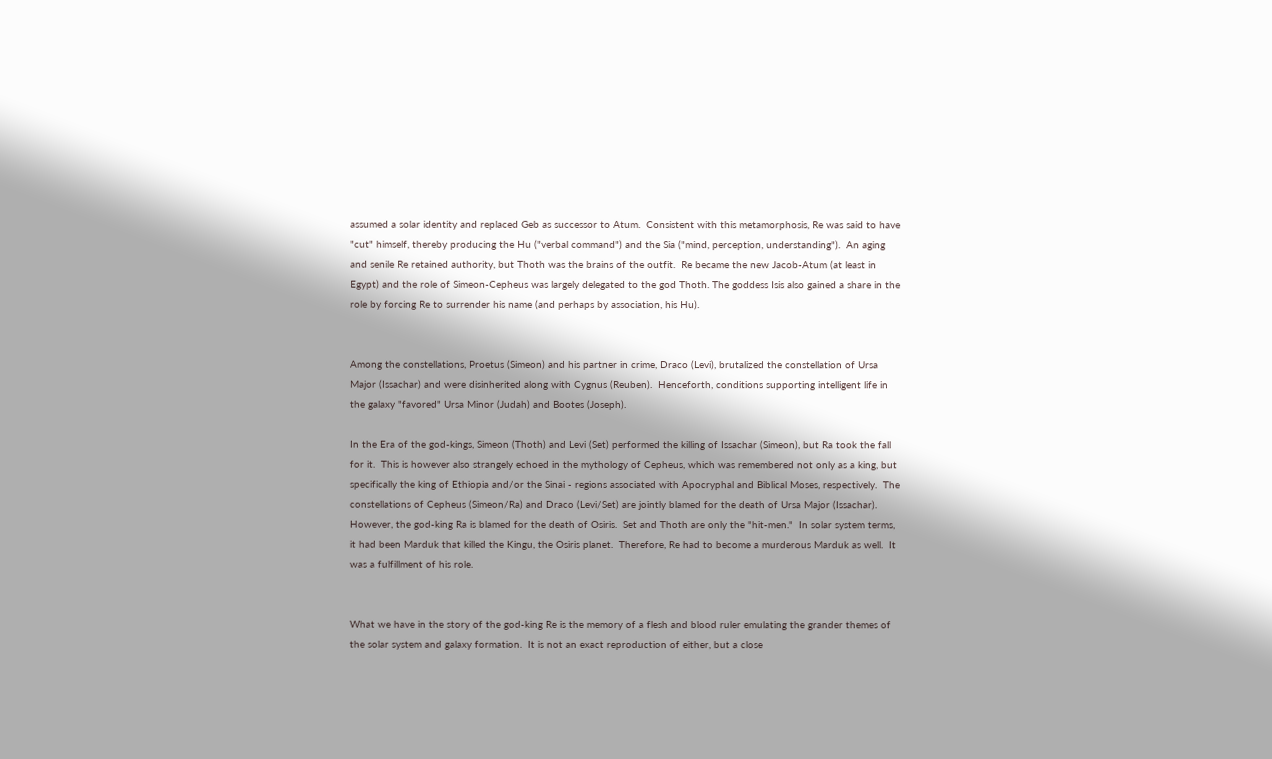assumed a solar identity and replaced Geb as successor to Atum.  Consistent with this metamorphosis, Re was said to have "cut" himself, thereby producing the Hu ("verbal command") and the Sia ("mind, perception, understanding").  An aging and senile Re retained authority, but Thoth was the brains of the outfit.  Re became the new Jacob-Atum (at least in Egypt) and the role of Simeon-Cepheus was largely delegated to the god Thoth. The goddess Isis also gained a share in the role by forcing Re to surrender his name (and perhaps by association, his Hu).


Among the constellations, Proetus (Simeon) and his partner in crime, Draco (Levi), brutalized the constellation of Ursa Major (Issachar) and were disinherited along with Cygnus (Reuben).  Henceforth, conditions supporting intelligent life in the galaxy "favored" Ursa Minor (Judah) and Bootes (Joseph).

In the Era of the god-kings, Simeon (Thoth) and Levi (Set) performed the killing of Issachar (Simeon), but Ra took the fall for it.  This is however also strangely echoed in the mythology of Cepheus, which was remembered not only as a king, but specifically the king of Ethiopia and/or the Sinai - regions associated with Apocryphal and Biblical Moses, respectively.  The constellations of Cepheus (Simeon/Ra) and Draco (Levi/Set) are jointly blamed for the death of Ursa Major (Issachar).  However, the god-king Ra is blamed for the death of Osiris.  Set and Thoth are only the "hit-men."  In solar system terms, it had been Marduk that killed the Kingu, the Osiris planet.  Therefore, Re had to become a murderous Marduk as well.  It was a fulfillment of his role.


What we have in the story of the god-king Re is the memory of a flesh and blood ruler emulating the grander themes of the solar system and galaxy formation.  It is not an exact reproduction of either, but a close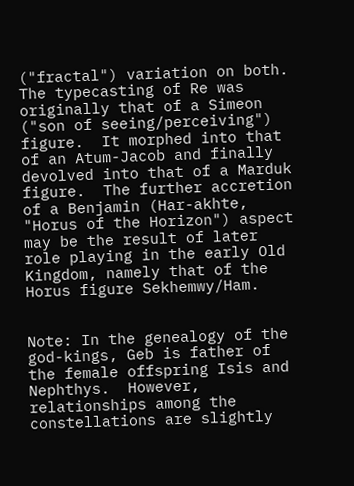("fractal") variation on both.  The typecasting of Re was originally that of a Simeon ("son of seeing/perceiving") figure.  It morphed into that of an Atum-Jacob and finally devolved into that of a Marduk figure.  The further accretion of a Benjamin (Har-akhte, "Horus of the Horizon") aspect may be the result of later role playing in the early Old Kingdom, namely that of the Horus figure Sekhemwy/Ham.


Note: In the genealogy of the god-kings, Geb is father of the female offspring Isis and Nephthys.  However, relationships among the constellations are slightly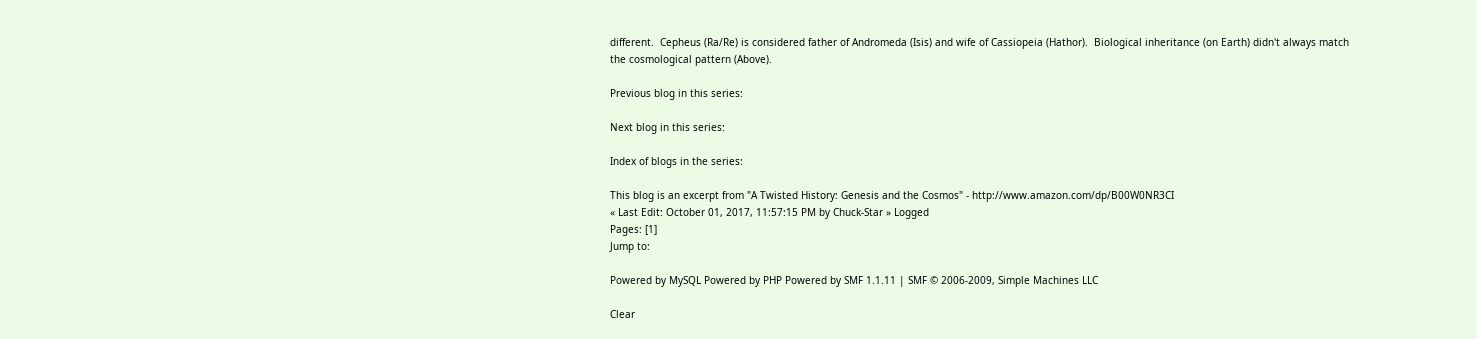different.  Cepheus (Ra/Re) is considered father of Andromeda (Isis) and wife of Cassiopeia (Hathor).  Biological inheritance (on Earth) didn't always match the cosmological pattern (Above).

Previous blog in this series:

Next blog in this series:

Index of blogs in the series:

This blog is an excerpt from "A Twisted History: Genesis and the Cosmos" - http://www.amazon.com/dp/B00W0NR3CI
« Last Edit: October 01, 2017, 11:57:15 PM by Chuck-Star » Logged
Pages: [1]
Jump to:

Powered by MySQL Powered by PHP Powered by SMF 1.1.11 | SMF © 2006-2009, Simple Machines LLC

Clear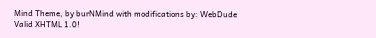Mind Theme, by burNMind with modifications by: WebDude
Valid XHTML 1.0!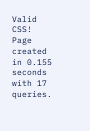Valid CSS!
Page created in 0.155 seconds with 17 queries.